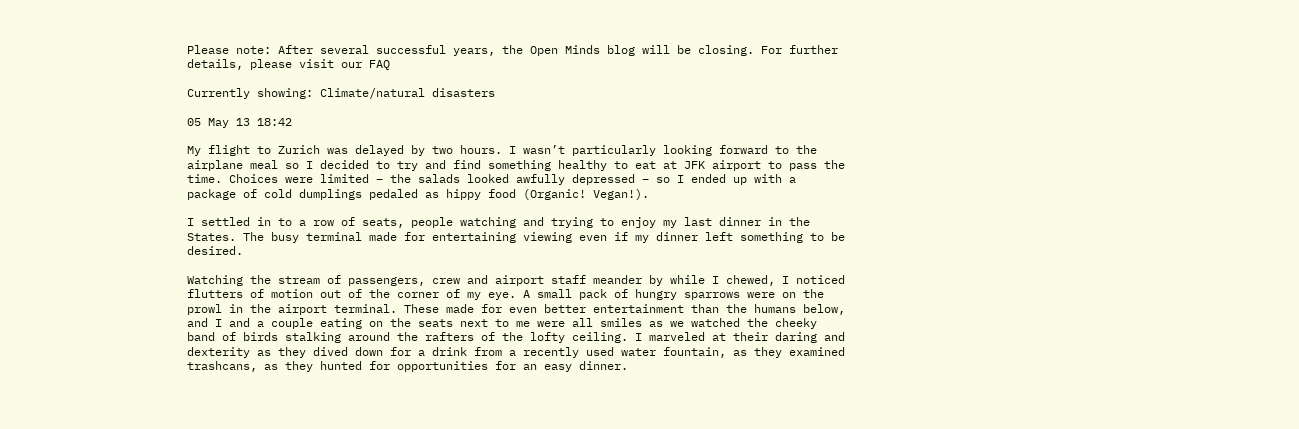Please note: After several successful years, the Open Minds blog will be closing. For further details, please visit our FAQ

Currently showing: Climate/natural disasters

05 May 13 18:42

My flight to Zurich was delayed by two hours. I wasn’t particularly looking forward to the airplane meal so I decided to try and find something healthy to eat at JFK airport to pass the time. Choices were limited – the salads looked awfully depressed – so I ended up with a package of cold dumplings pedaled as hippy food (Organic! Vegan!).

I settled in to a row of seats, people watching and trying to enjoy my last dinner in the States. The busy terminal made for entertaining viewing even if my dinner left something to be desired.

Watching the stream of passengers, crew and airport staff meander by while I chewed, I noticed flutters of motion out of the corner of my eye. A small pack of hungry sparrows were on the prowl in the airport terminal. These made for even better entertainment than the humans below, and I and a couple eating on the seats next to me were all smiles as we watched the cheeky band of birds stalking around the rafters of the lofty ceiling. I marveled at their daring and dexterity as they dived down for a drink from a recently used water fountain, as they examined trashcans, as they hunted for opportunities for an easy dinner.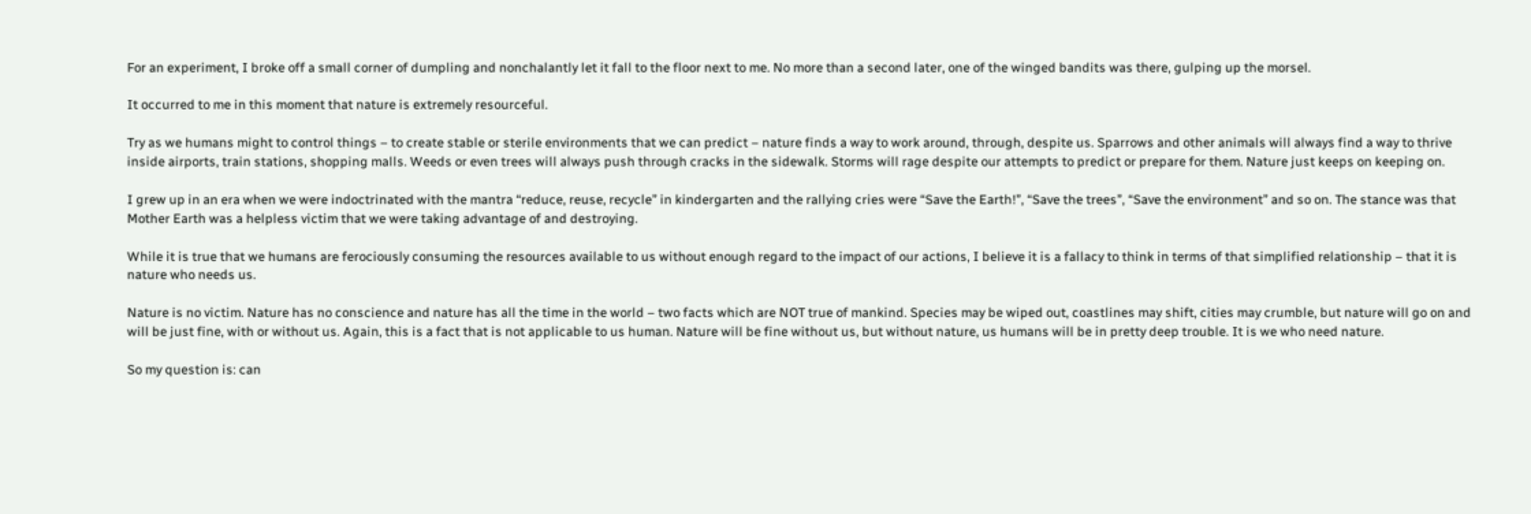For an experiment, I broke off a small corner of dumpling and nonchalantly let it fall to the floor next to me. No more than a second later, one of the winged bandits was there, gulping up the morsel.

It occurred to me in this moment that nature is extremely resourceful.

Try as we humans might to control things – to create stable or sterile environments that we can predict – nature finds a way to work around, through, despite us. Sparrows and other animals will always find a way to thrive inside airports, train stations, shopping malls. Weeds or even trees will always push through cracks in the sidewalk. Storms will rage despite our attempts to predict or prepare for them. Nature just keeps on keeping on.

I grew up in an era when we were indoctrinated with the mantra “reduce, reuse, recycle” in kindergarten and the rallying cries were “Save the Earth!”, “Save the trees”, “Save the environment” and so on. The stance was that Mother Earth was a helpless victim that we were taking advantage of and destroying.

While it is true that we humans are ferociously consuming the resources available to us without enough regard to the impact of our actions, I believe it is a fallacy to think in terms of that simplified relationship – that it is nature who needs us.

Nature is no victim. Nature has no conscience and nature has all the time in the world – two facts which are NOT true of mankind. Species may be wiped out, coastlines may shift, cities may crumble, but nature will go on and will be just fine, with or without us. Again, this is a fact that is not applicable to us human. Nature will be fine without us, but without nature, us humans will be in pretty deep trouble. It is we who need nature.

So my question is: can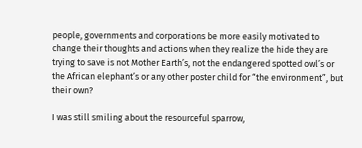people, governments and corporations be more easily motivated to change their thoughts and actions when they realize the hide they are trying to save is not Mother Earth’s, not the endangered spotted owl’s or the African elephant’s or any other poster child for “the environment”, but their own?

I was still smiling about the resourceful sparrow,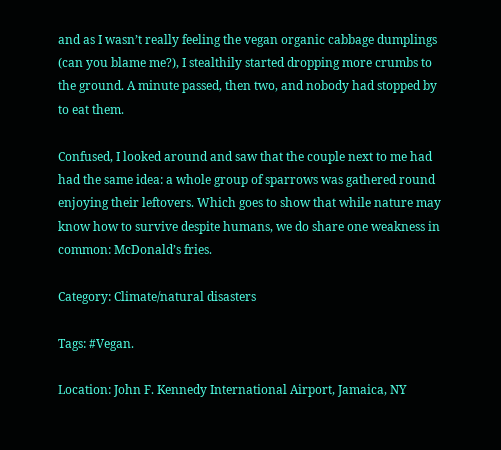and as I wasn’t really feeling the vegan organic cabbage dumplings (can you blame me?), I stealthily started dropping more crumbs to the ground. A minute passed, then two, and nobody had stopped by to eat them.

Confused, I looked around and saw that the couple next to me had had the same idea: a whole group of sparrows was gathered round enjoying their leftovers. Which goes to show that while nature may know how to survive despite humans, we do share one weakness in common: McDonald’s fries.

Category: Climate/natural disasters

Tags: #Vegan.

Location: John F. Kennedy International Airport, Jamaica, NY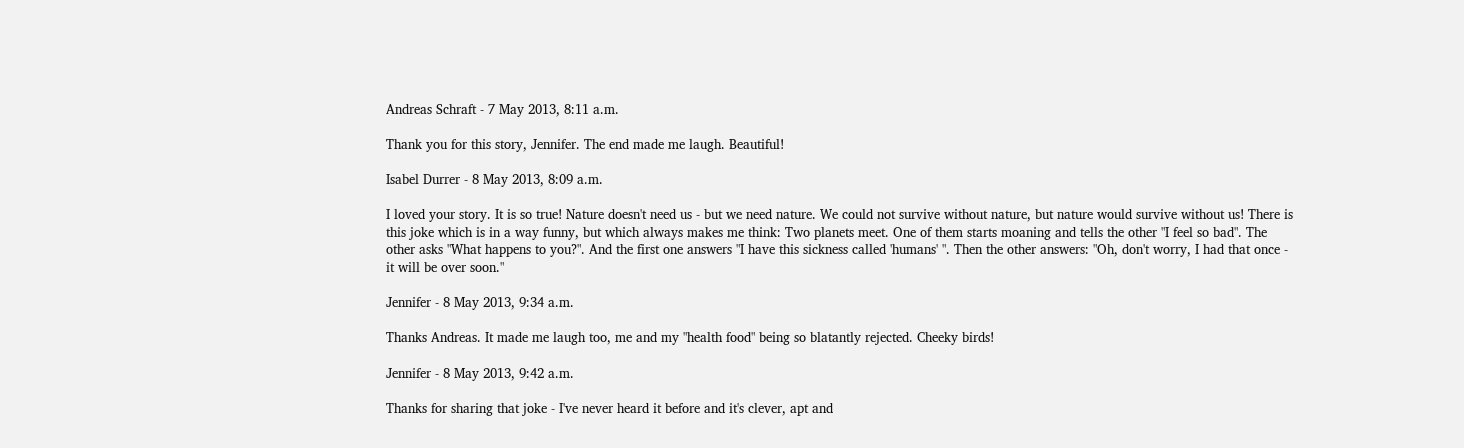Andreas Schraft - 7 May 2013, 8:11 a.m.

Thank you for this story, Jennifer. The end made me laugh. Beautiful!

Isabel Durrer - 8 May 2013, 8:09 a.m.

I loved your story. It is so true! Nature doesn't need us - but we need nature. We could not survive without nature, but nature would survive without us! There is this joke which is in a way funny, but which always makes me think: Two planets meet. One of them starts moaning and tells the other "I feel so bad". The other asks "What happens to you?". And the first one answers "I have this sickness called 'humans' ". Then the other answers: "Oh, don't worry, I had that once - it will be over soon."

Jennifer - 8 May 2013, 9:34 a.m.

Thanks Andreas. It made me laugh too, me and my "health food" being so blatantly rejected. Cheeky birds!

Jennifer - 8 May 2013, 9:42 a.m.

Thanks for sharing that joke - I've never heard it before and it's clever, apt and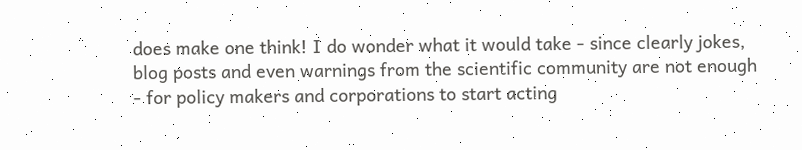does make one think! I do wonder what it would take - since clearly jokes, blog posts and even warnings from the scientific community are not enough - for policy makers and corporations to start acting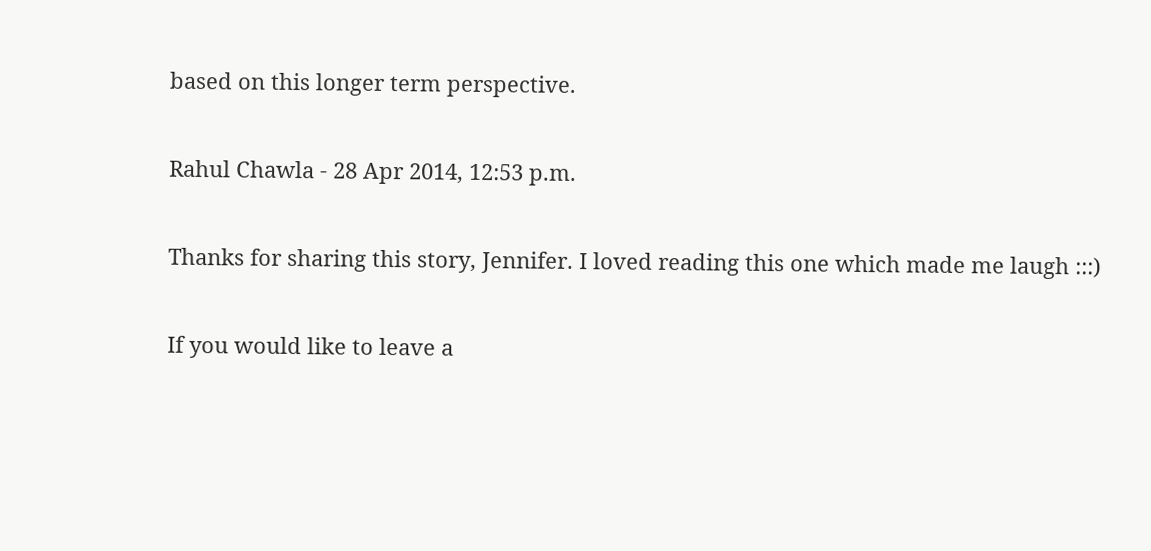based on this longer term perspective.

Rahul Chawla - 28 Apr 2014, 12:53 p.m.

Thanks for sharing this story, Jennifer. I loved reading this one which made me laugh :::)

If you would like to leave a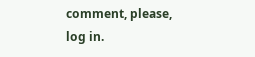comment, please, log in.